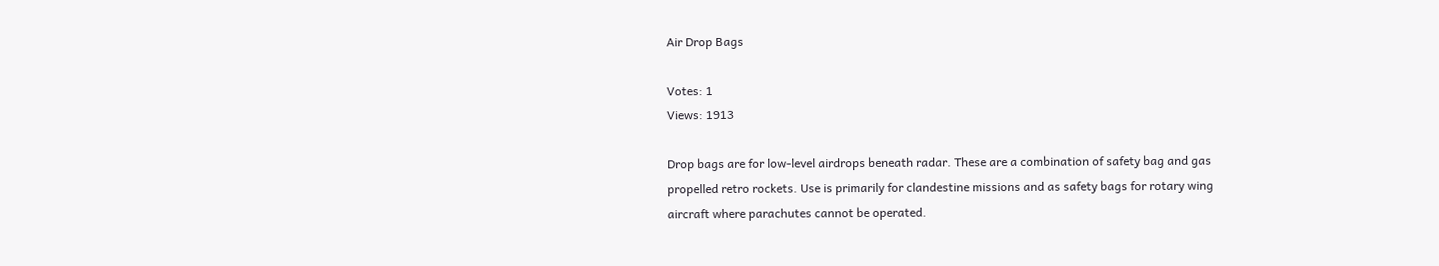Air Drop Bags

Votes: 1
Views: 1913

Drop bags are for low-level airdrops beneath radar. These are a combination of safety bag and gas propelled retro rockets. Use is primarily for clandestine missions and as safety bags for rotary wing aircraft where parachutes cannot be operated.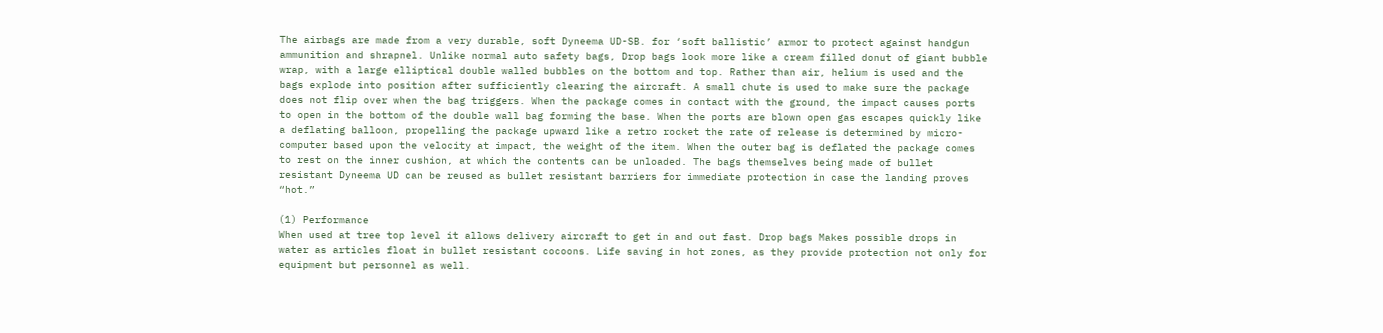The airbags are made from a very durable, soft Dyneema UD-SB. for ‘soft ballistic’ armor to protect against handgun ammunition and shrapnel. Unlike normal auto safety bags, Drop bags look more like a cream filled donut of giant bubble wrap, with a large elliptical double walled bubbles on the bottom and top. Rather than air, helium is used and the bags explode into position after sufficiently clearing the aircraft. A small chute is used to make sure the package does not flip over when the bag triggers. When the package comes in contact with the ground, the impact causes ports to open in the bottom of the double wall bag forming the base. When the ports are blown open gas escapes quickly like a deflating balloon, propelling the package upward like a retro rocket the rate of release is determined by micro-computer based upon the velocity at impact, the weight of the item. When the outer bag is deflated the package comes to rest on the inner cushion, at which the contents can be unloaded. The bags themselves being made of bullet resistant Dyneema UD can be reused as bullet resistant barriers for immediate protection in case the landing proves “hot.”

(1) Performance
When used at tree top level it allows delivery aircraft to get in and out fast. Drop bags Makes possible drops in water as articles float in bullet resistant cocoons. Life saving in hot zones, as they provide protection not only for equipment but personnel as well.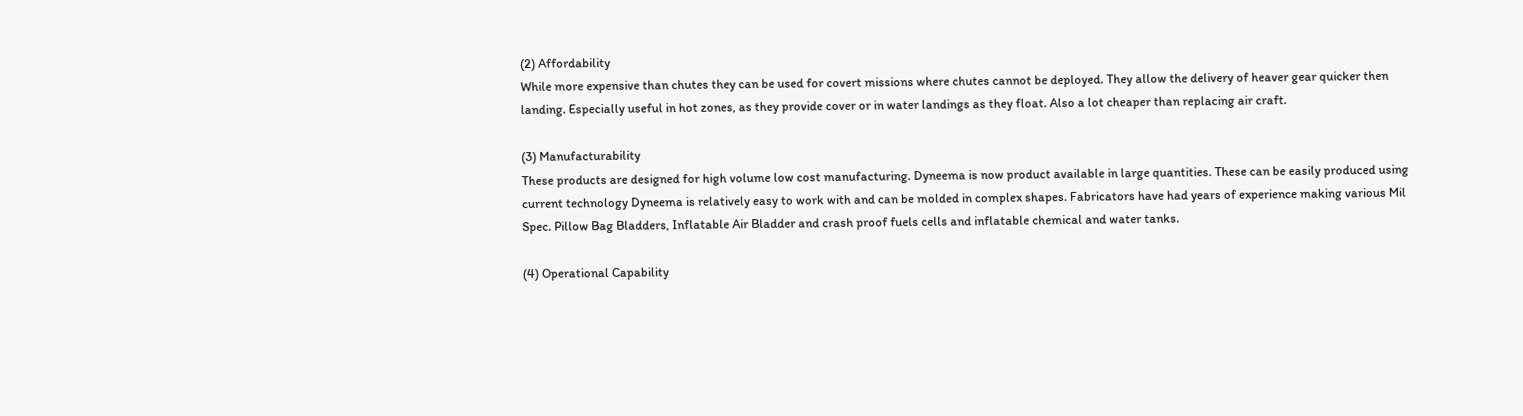(2) Affordability
While more expensive than chutes they can be used for covert missions where chutes cannot be deployed. They allow the delivery of heaver gear quicker then landing. Especially useful in hot zones, as they provide cover or in water landings as they float. Also a lot cheaper than replacing air craft.

(3) Manufacturability
These products are designed for high volume low cost manufacturing. Dyneema is now product available in large quantities. These can be easily produced using current technology Dyneema is relatively easy to work with and can be molded in complex shapes. Fabricators have had years of experience making various Mil Spec. Pillow Bag Bladders, Inflatable Air Bladder and crash proof fuels cells and inflatable chemical and water tanks.

(4) Operational Capability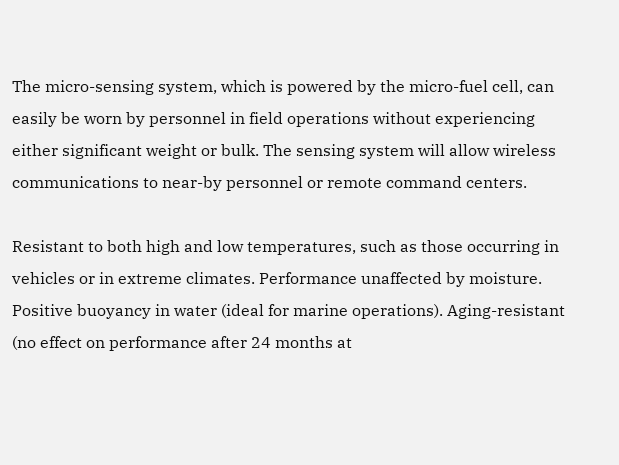The micro-sensing system, which is powered by the micro-fuel cell, can easily be worn by personnel in field operations without experiencing either significant weight or bulk. The sensing system will allow wireless communications to near-by personnel or remote command centers.

Resistant to both high and low temperatures, such as those occurring in vehicles or in extreme climates. Performance unaffected by moisture. Positive buoyancy in water (ideal for marine operations). Aging-resistant (no effect on performance after 24 months at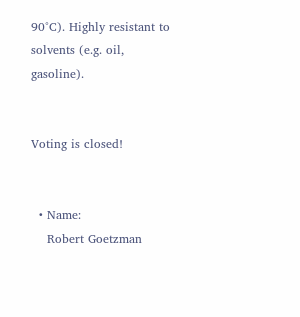90°C). Highly resistant to solvents (e.g. oil, gasoline).


Voting is closed!


  • Name:
    Robert Goetzman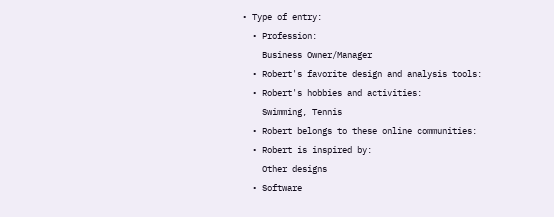• Type of entry:
  • Profession:
    Business Owner/Manager
  • Robert's favorite design and analysis tools:
  • Robert's hobbies and activities:
    Swimming, Tennis
  • Robert belongs to these online communities:
  • Robert is inspired by:
    Other designs
  • Software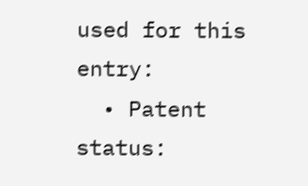used for this entry:
  • Patent status: